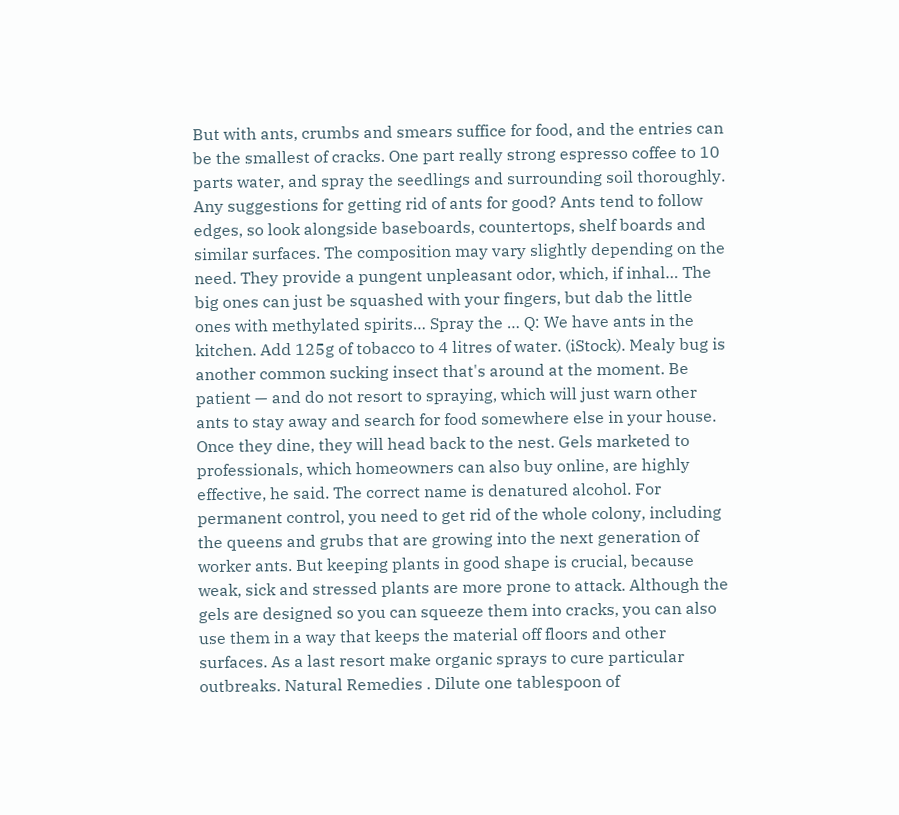But with ants, crumbs and smears suffice for food, and the entries can be the smallest of cracks. One part really strong espresso coffee to 10 parts water, and spray the seedlings and surrounding soil thoroughly. Any suggestions for getting rid of ants for good? Ants tend to follow edges, so look alongside baseboards, countertops, shelf boards and similar surfaces. The composition may vary slightly depending on the need. They provide a pungent unpleasant odor, which, if inhal… The big ones can just be squashed with your fingers, but dab the little ones with methylated spirits… Spray the … Q: We have ants in the kitchen. Add 125g of tobacco to 4 litres of water. (iStock). Mealy bug is another common sucking insect that's around at the moment. Be patient — and do not resort to spraying, which will just warn other ants to stay away and search for food somewhere else in your house. Once they dine, they will head back to the nest. Gels marketed to professionals, which homeowners can also buy online, are highly effective, he said. The correct name is denatured alcohol. For permanent control, you need to get rid of the whole colony, including the queens and grubs that are growing into the next generation of worker ants. But keeping plants in good shape is crucial, because weak, sick and stressed plants are more prone to attack. Although the gels are designed so you can squeeze them into cracks, you can also use them in a way that keeps the material off floors and other surfaces. As a last resort make organic sprays to cure particular outbreaks. Natural Remedies . Dilute one tablespoon of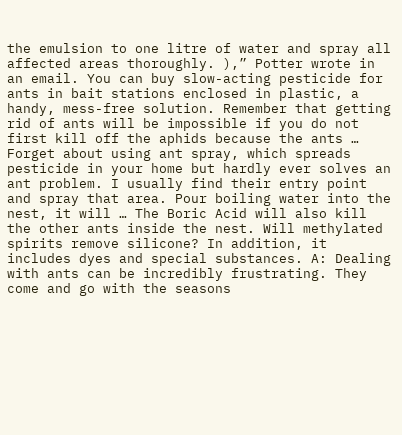the emulsion to one litre of water and spray all affected areas thoroughly. ),” Potter wrote in an email. You can buy slow-acting pesticide for ants in bait stations enclosed in plastic, a handy, mess-free solution. Remember that getting rid of ants will be impossible if you do not first kill off the aphids because the ants … Forget about using ant spray, which spreads pesticide in your home but hardly ever solves an ant problem. I usually find their entry point and spray that area. Pour boiling water into the nest, it will … The Boric Acid will also kill the other ants inside the nest. Will methylated spirits remove silicone? In addition, it includes dyes and special substances. A: Dealing with ants can be incredibly frustrating. They come and go with the seasons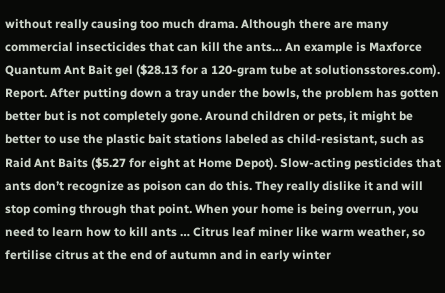without really causing too much drama. Although there are many commercial insecticides that can kill the ants… An example is Maxforce Quantum Ant Bait gel ($28.13 for a 120-gram tube at solutionsstores.com). Report. After putting down a tray under the bowls, the problem has gotten better but is not completely gone. Around children or pets, it might be better to use the plastic bait stations labeled as child-resistant, such as Raid Ant Baits ($5.27 for eight at Home Depot). Slow-acting pesticides that ants don’t recognize as poison can do this. They really dislike it and will stop coming through that point. When your home is being overrun, you need to learn how to kill ants … Citrus leaf miner like warm weather, so fertilise citrus at the end of autumn and in early winter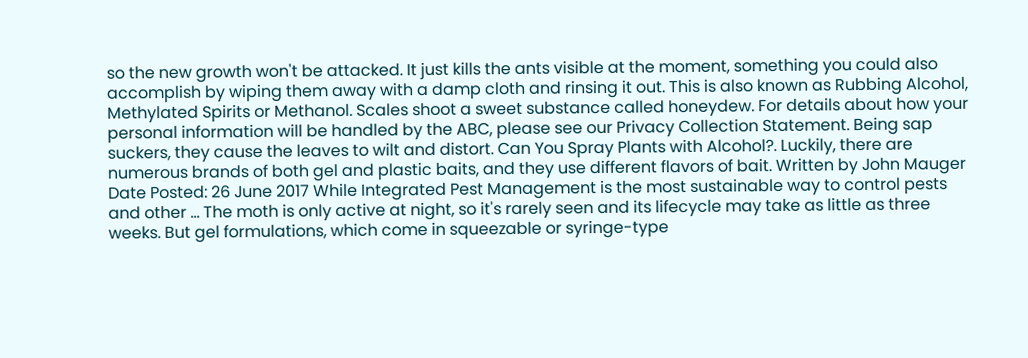so the new growth won't be attacked. It just kills the ants visible at the moment, something you could also accomplish by wiping them away with a damp cloth and rinsing it out. This is also known as Rubbing Alcohol, Methylated Spirits or Methanol. Scales shoot a sweet substance called honeydew. For details about how your personal information will be handled by the ABC, please see our Privacy Collection Statement. Being sap suckers, they cause the leaves to wilt and distort. Can You Spray Plants with Alcohol?. Luckily, there are numerous brands of both gel and plastic baits, and they use different flavors of bait. Written by John Mauger Date Posted: 26 June 2017 While Integrated Pest Management is the most sustainable way to control pests and other … The moth is only active at night, so it's rarely seen and its lifecycle may take as little as three weeks. But gel formulations, which come in squeezable or syringe-type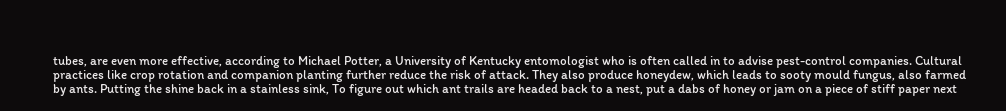tubes, are even more effective, according to Michael Potter, a University of Kentucky entomologist who is often called in to advise pest-control companies. Cultural practices like crop rotation and companion planting further reduce the risk of attack. They also produce honeydew, which leads to sooty mould fungus, also farmed by ants. Putting the shine back in a stainless sink, To figure out which ant trails are headed back to a nest, put a dabs of honey or jam on a piece of stiff paper next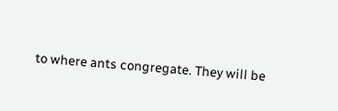to where ants congregate. They will be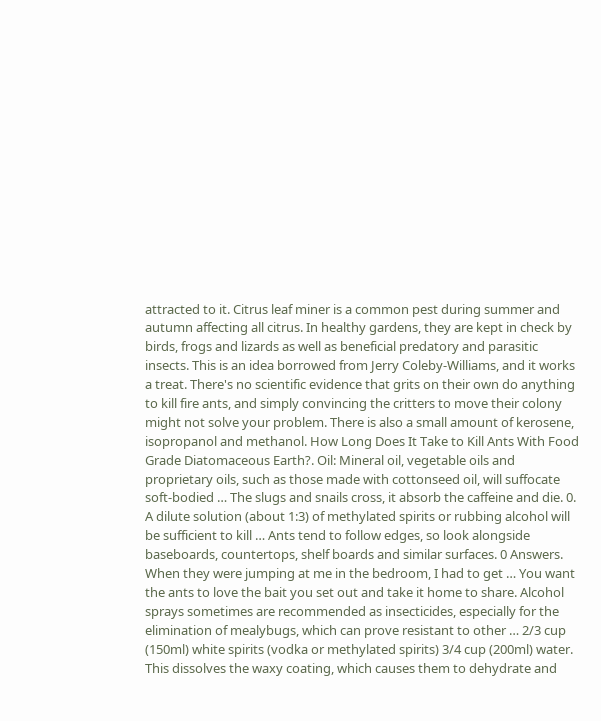attracted to it. Citrus leaf miner is a common pest during summer and autumn affecting all citrus. In healthy gardens, they are kept in check by birds, frogs and lizards as well as beneficial predatory and parasitic insects. This is an idea borrowed from Jerry Coleby-Williams, and it works a treat. There's no scientific evidence that grits on their own do anything to kill fire ants, and simply convincing the critters to move their colony might not solve your problem. There is also a small amount of kerosene, isopropanol and methanol. How Long Does It Take to Kill Ants With Food Grade Diatomaceous Earth?. Oil: Mineral oil, vegetable oils and proprietary oils, such as those made with cottonseed oil, will suffocate soft-bodied … The slugs and snails cross, it absorb the caffeine and die. 0. A dilute solution (about 1:3) of methylated spirits or rubbing alcohol will be sufficient to kill … Ants tend to follow edges, so look alongside baseboards, countertops, shelf boards and similar surfaces. 0 Answers. When they were jumping at me in the bedroom, I had to get … You want the ants to love the bait you set out and take it home to share. Alcohol sprays sometimes are recommended as insecticides, especially for the elimination of mealybugs, which can prove resistant to other … 2/3 cup (150ml) white spirits (vodka or methylated spirits) 3/4 cup (200ml) water. This dissolves the waxy coating, which causes them to dehydrate and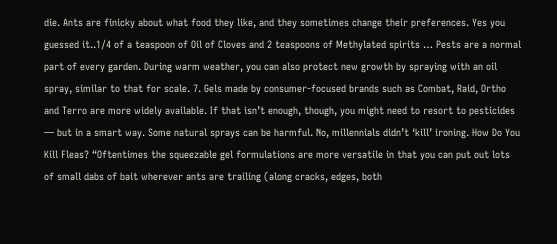die. Ants are finicky about what food they like, and they sometimes change their preferences. Yes you guessed it..1/4 of a teaspoon of Oil of Cloves and 2 teaspoons of Methylated spirits … Pests are a normal part of every garden. During warm weather, you can also protect new growth by spraying with an oil spray, similar to that for scale. 7. Gels made by consumer-focused brands such as Combat, Raid, Ortho and Terro are more widely available. If that isn’t enough, though, you might need to resort to pesticides — but in a smart way. Some natural sprays can be harmful. No, millennials didn’t ‘kill’ ironing. How Do You Kill Fleas? “Oftentimes the squeezable gel formulations are more versatile in that you can put out lots of small dabs of bait wherever ants are trailing (along cracks, edges, both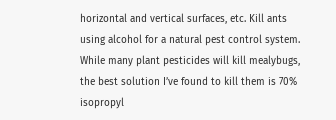horizontal and vertical surfaces, etc. Kill ants using alcohol for a natural pest control system. While many plant pesticides will kill mealybugs, the best solution I’ve found to kill them is 70% isopropyl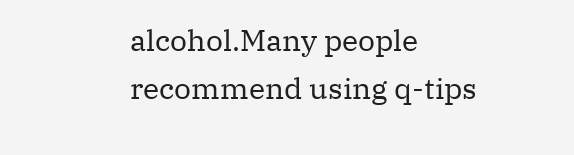alcohol.Many people recommend using q-tips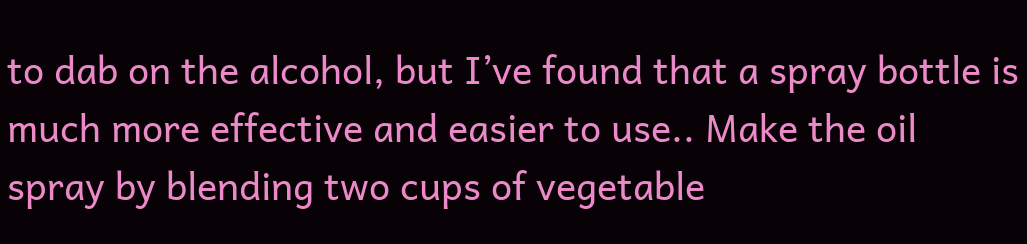to dab on the alcohol, but I’ve found that a spray bottle is much more effective and easier to use.. Make the oil spray by blending two cups of vegetable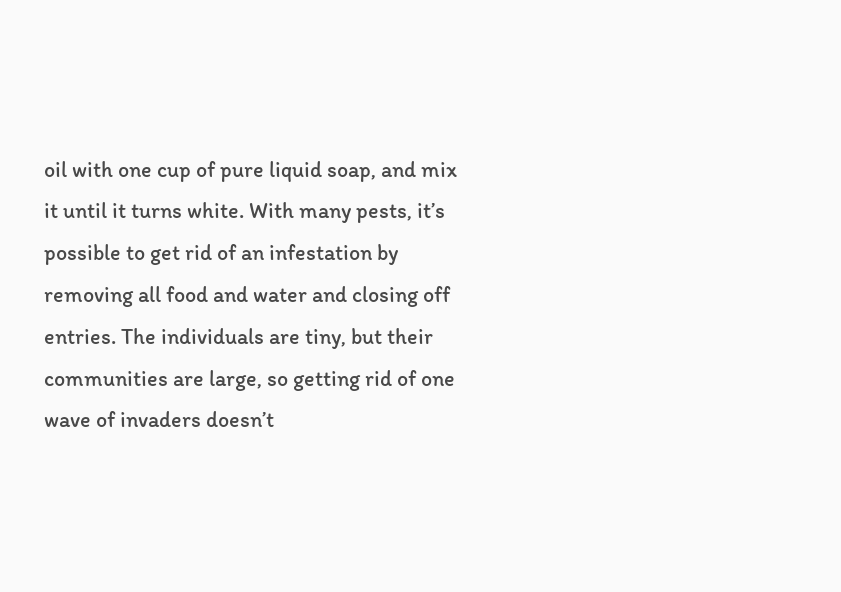oil with one cup of pure liquid soap, and mix it until it turns white. With many pests, it’s possible to get rid of an infestation by removing all food and water and closing off entries. The individuals are tiny, but their communities are large, so getting rid of one wave of invaders doesn’t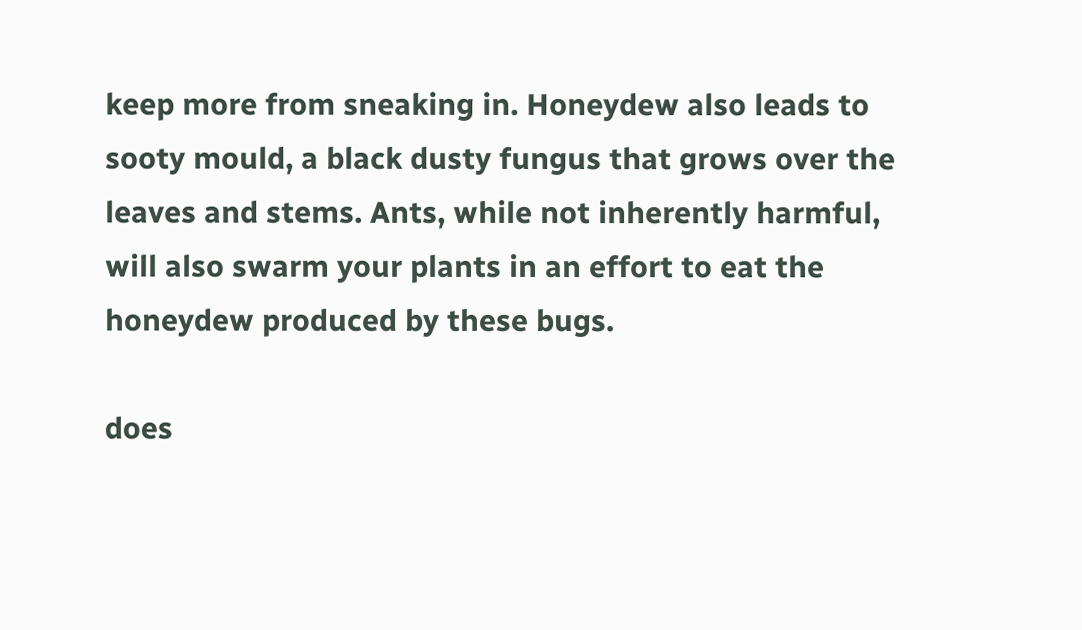keep more from sneaking in. Honeydew also leads to sooty mould, a black dusty fungus that grows over the leaves and stems. Ants, while not inherently harmful, will also swarm your plants in an effort to eat the honeydew produced by these bugs.

does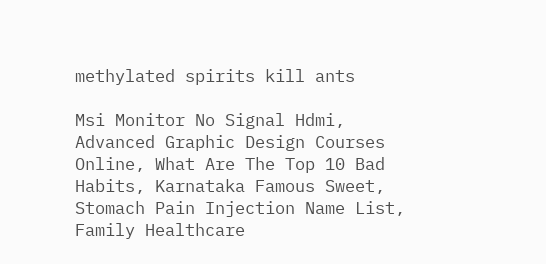methylated spirits kill ants

Msi Monitor No Signal Hdmi, Advanced Graphic Design Courses Online, What Are The Top 10 Bad Habits, Karnataka Famous Sweet, Stomach Pain Injection Name List, Family Healthcare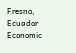Fresno, Ecuador Economic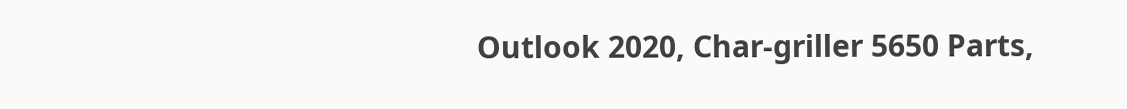Outlook 2020, Char-griller 5650 Parts,